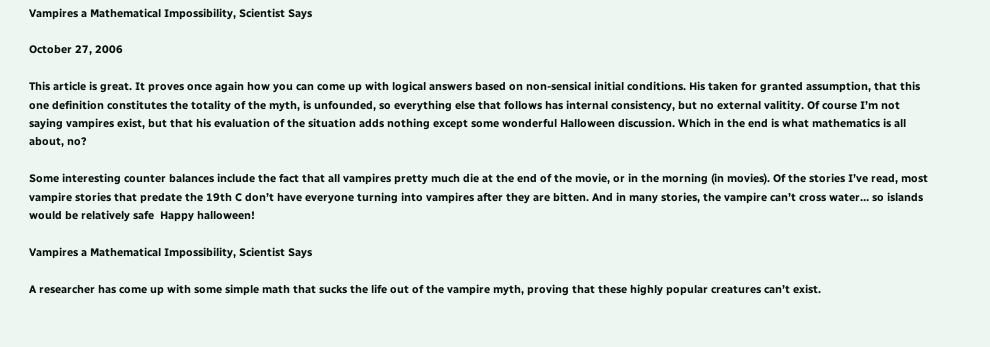Vampires a Mathematical Impossibility, Scientist Says

October 27, 2006

This article is great. It proves once again how you can come up with logical answers based on non-sensical initial conditions. His taken for granted assumption, that this one definition constitutes the totality of the myth, is unfounded, so everything else that follows has internal consistency, but no external valitity. Of course I’m not saying vampires exist, but that his evaluation of the situation adds nothing except some wonderful Halloween discussion. Which in the end is what mathematics is all about, no?

Some interesting counter balances include the fact that all vampires pretty much die at the end of the movie, or in the morning (in movies). Of the stories I’ve read, most vampire stories that predate the 19th C don’t have everyone turning into vampires after they are bitten. And in many stories, the vampire can’t cross water… so islands would be relatively safe  Happy halloween!

Vampires a Mathematical Impossibility, Scientist Says

A researcher has come up with some simple math that sucks the life out of the vampire myth, proving that these highly popular creatures can’t exist.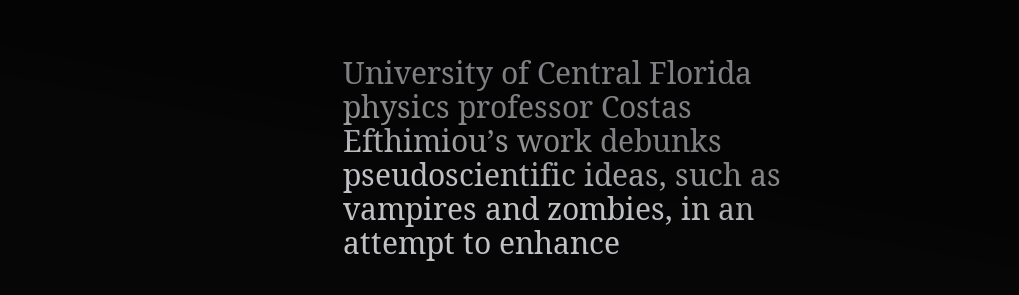University of Central Florida physics professor Costas Efthimiou’s work debunks pseudoscientific ideas, such as vampires and zombies, in an attempt to enhance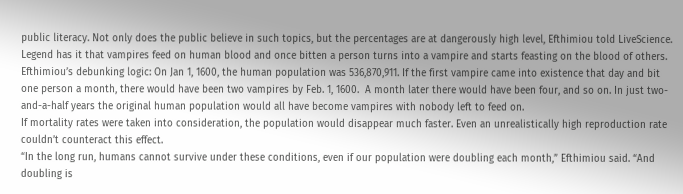public literacy. Not only does the public believe in such topics, but the percentages are at dangerously high level, Efthimiou told LiveScience.
Legend has it that vampires feed on human blood and once bitten a person turns into a vampire and starts feasting on the blood of others.
Efthimiou’s debunking logic: On Jan 1, 1600, the human population was 536,870,911. If the first vampire came into existence that day and bit one person a month, there would have been two vampires by Feb. 1, 1600.  A month later there would have been four, and so on. In just two-and-a-half years the original human population would all have become vampires with nobody left to feed on.
If mortality rates were taken into consideration, the population would disappear much faster. Even an unrealistically high reproduction rate couldn’t counteract this effect.
“In the long run, humans cannot survive under these conditions, even if our population were doubling each month,” Efthimiou said. “And doubling is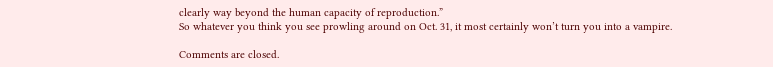clearly way beyond the human capacity of reproduction.”
So whatever you think you see prowling around on Oct. 31, it most certainly won’t turn you into a vampire.

Comments are closed.